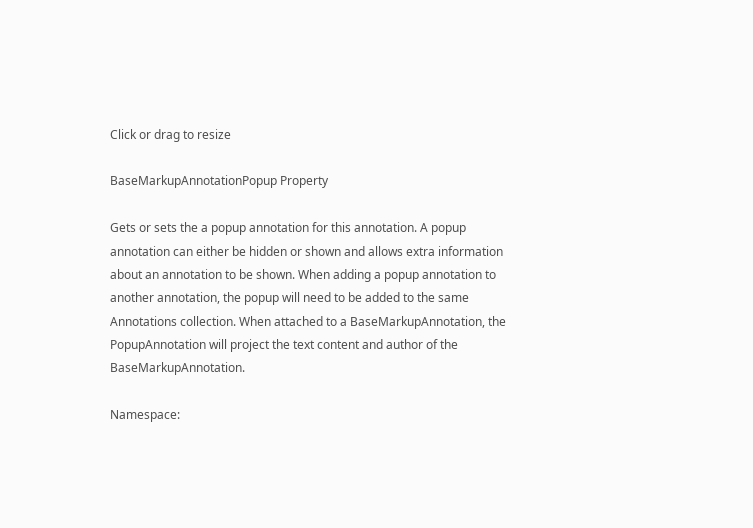Click or drag to resize

BaseMarkupAnnotationPopup Property

Gets or sets the a popup annotation for this annotation. A popup annotation can either be hidden or shown and allows extra information about an annotation to be shown. When adding a popup annotation to another annotation, the popup will need to be added to the same Annotations collection. When attached to a BaseMarkupAnnotation, the PopupAnnotation will project the text content and author of the BaseMarkupAnnotation.

Namespace: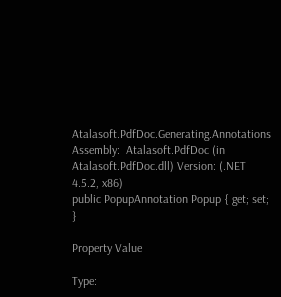Atalasoft.PdfDoc.Generating.Annotations
Assembly:  Atalasoft.PdfDoc (in Atalasoft.PdfDoc.dll) Version: (.NET 4.5.2, x86)
public PopupAnnotation Popup { get; set; }

Property Value

Type: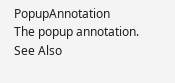PopupAnnotation
The popup annotation.
See Also